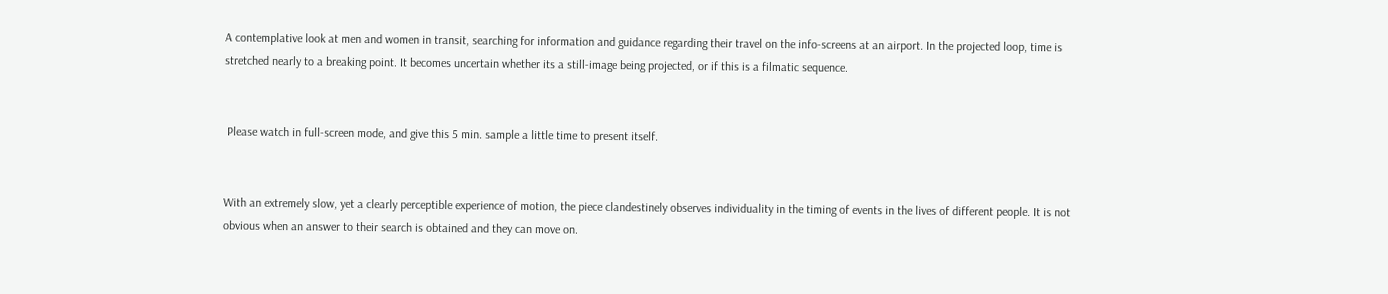A contemplative look at men and women in transit, searching for information and guidance regarding their travel on the info-screens at an airport. In the projected loop, time is stretched nearly to a breaking point. It becomes uncertain whether its a still-image being projected, or if this is a filmatic sequence.


 Please watch in full-screen mode, and give this 5 min. sample a little time to present itself.


With an extremely slow, yet a clearly perceptible experience of motion, the piece clandestinely observes individuality in the timing of events in the lives of different people. It is not obvious when an answer to their search is obtained and they can move on.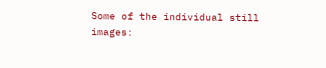Some of the individual still images: